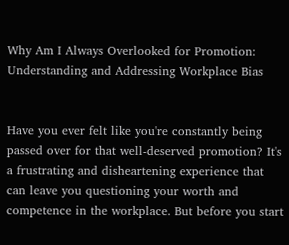Why Am I Always Overlooked for Promotion: Understanding and Addressing Workplace Bias


Have you ever felt like you're constantly being passed over for that well-deserved promotion? It's a frustrating and disheartening experience that can leave you questioning your worth and competence in the workplace. But before you start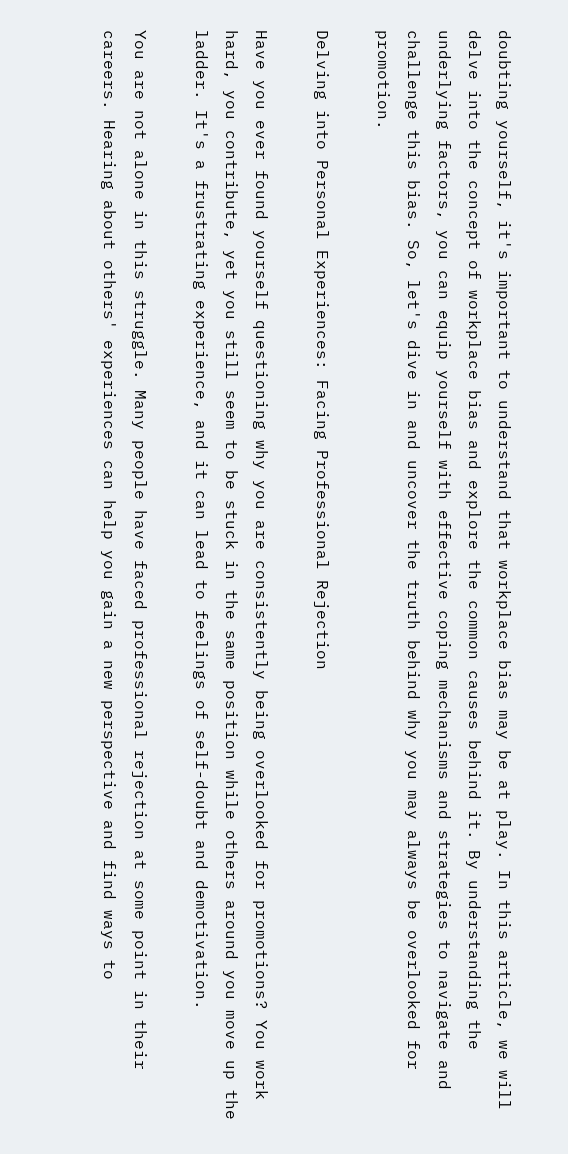doubting yourself, it's important to understand that workplace bias may be at play. In this article, we will delve into the concept of workplace bias and explore the common causes behind it. By understanding the underlying factors, you can equip yourself with effective coping mechanisms and strategies to navigate and challenge this bias. So, let's dive in and uncover the truth behind why you may always be overlooked for promotion.

Delving into Personal Experiences: Facing Professional Rejection

Have you ever found yourself questioning why you are consistently being overlooked for promotions? You work hard, you contribute, yet you still seem to be stuck in the same position while others around you move up the ladder. It's a frustrating experience, and it can lead to feelings of self-doubt and demotivation.

You are not alone in this struggle. Many people have faced professional rejection at some point in their careers. Hearing about others' experiences can help you gain a new perspective and find ways to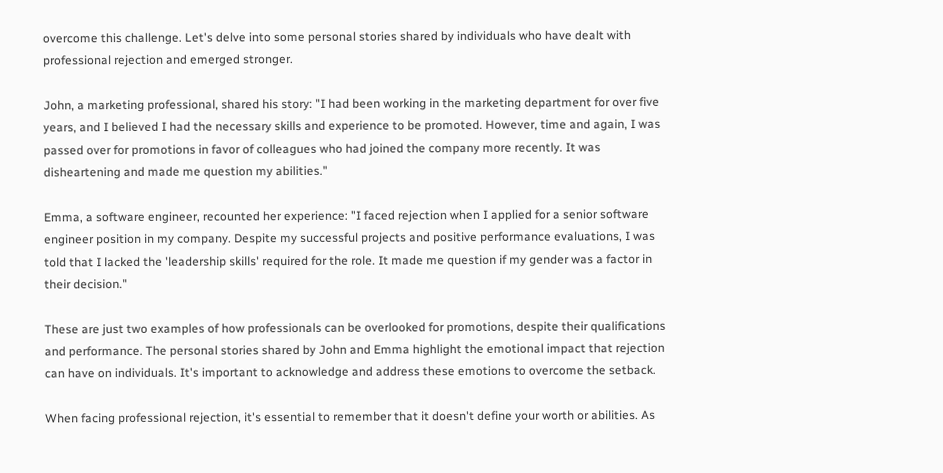overcome this challenge. Let's delve into some personal stories shared by individuals who have dealt with professional rejection and emerged stronger.

John, a marketing professional, shared his story: "I had been working in the marketing department for over five years, and I believed I had the necessary skills and experience to be promoted. However, time and again, I was passed over for promotions in favor of colleagues who had joined the company more recently. It was disheartening and made me question my abilities."

Emma, a software engineer, recounted her experience: "I faced rejection when I applied for a senior software engineer position in my company. Despite my successful projects and positive performance evaluations, I was told that I lacked the 'leadership skills' required for the role. It made me question if my gender was a factor in their decision."

These are just two examples of how professionals can be overlooked for promotions, despite their qualifications and performance. The personal stories shared by John and Emma highlight the emotional impact that rejection can have on individuals. It's important to acknowledge and address these emotions to overcome the setback.

When facing professional rejection, it's essential to remember that it doesn't define your worth or abilities. As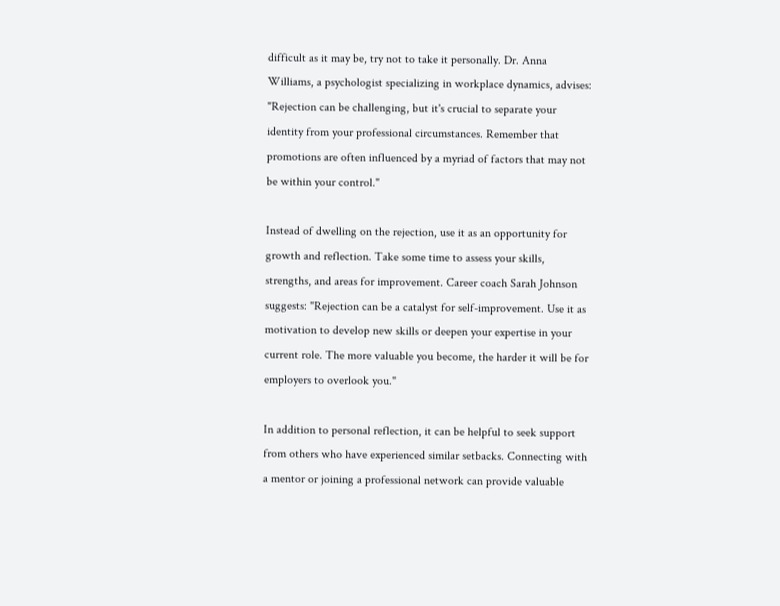difficult as it may be, try not to take it personally. Dr. Anna Williams, a psychologist specializing in workplace dynamics, advises: "Rejection can be challenging, but it's crucial to separate your identity from your professional circumstances. Remember that promotions are often influenced by a myriad of factors that may not be within your control."

Instead of dwelling on the rejection, use it as an opportunity for growth and reflection. Take some time to assess your skills, strengths, and areas for improvement. Career coach Sarah Johnson suggests: "Rejection can be a catalyst for self-improvement. Use it as motivation to develop new skills or deepen your expertise in your current role. The more valuable you become, the harder it will be for employers to overlook you."

In addition to personal reflection, it can be helpful to seek support from others who have experienced similar setbacks. Connecting with a mentor or joining a professional network can provide valuable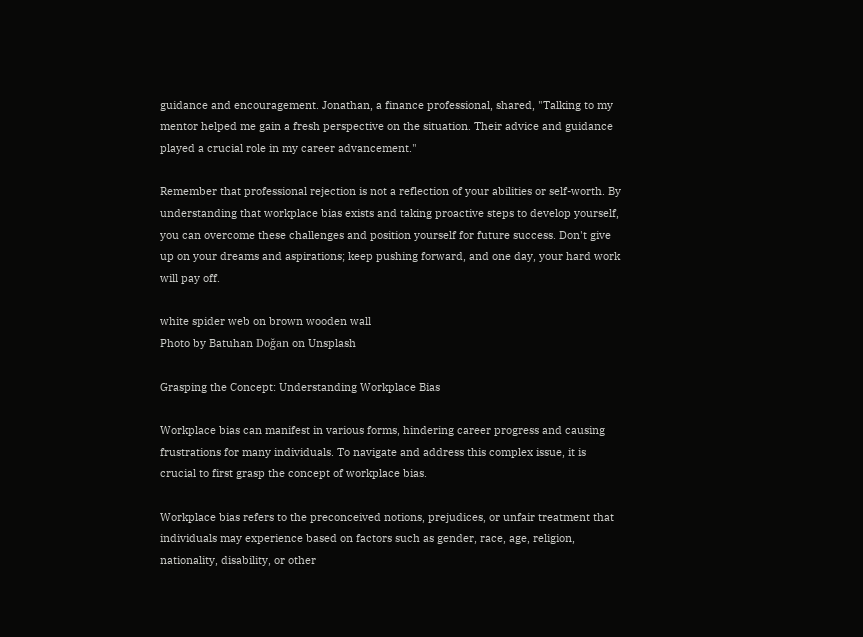guidance and encouragement. Jonathan, a finance professional, shared, "Talking to my mentor helped me gain a fresh perspective on the situation. Their advice and guidance played a crucial role in my career advancement."

Remember that professional rejection is not a reflection of your abilities or self-worth. By understanding that workplace bias exists and taking proactive steps to develop yourself, you can overcome these challenges and position yourself for future success. Don't give up on your dreams and aspirations; keep pushing forward, and one day, your hard work will pay off.

white spider web on brown wooden wall
Photo by Batuhan Doğan on Unsplash

Grasping the Concept: Understanding Workplace Bias

Workplace bias can manifest in various forms, hindering career progress and causing frustrations for many individuals. To navigate and address this complex issue, it is crucial to first grasp the concept of workplace bias.

Workplace bias refers to the preconceived notions, prejudices, or unfair treatment that individuals may experience based on factors such as gender, race, age, religion, nationality, disability, or other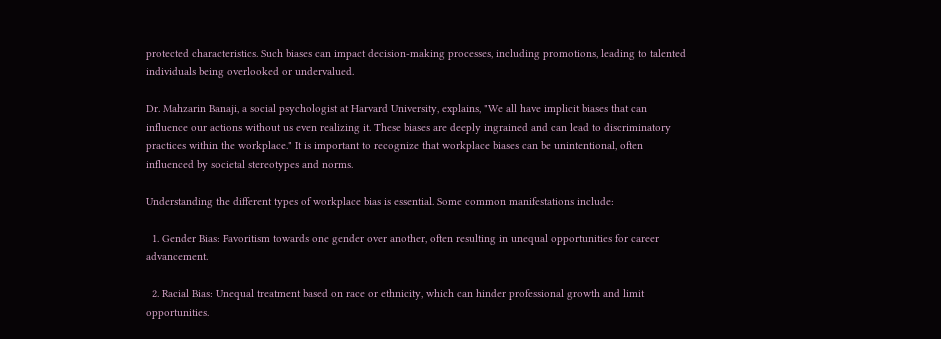protected characteristics. Such biases can impact decision-making processes, including promotions, leading to talented individuals being overlooked or undervalued.

Dr. Mahzarin Banaji, a social psychologist at Harvard University, explains, "We all have implicit biases that can influence our actions without us even realizing it. These biases are deeply ingrained and can lead to discriminatory practices within the workplace." It is important to recognize that workplace biases can be unintentional, often influenced by societal stereotypes and norms.

Understanding the different types of workplace bias is essential. Some common manifestations include:

  1. Gender Bias: Favoritism towards one gender over another, often resulting in unequal opportunities for career advancement.

  2. Racial Bias: Unequal treatment based on race or ethnicity, which can hinder professional growth and limit opportunities.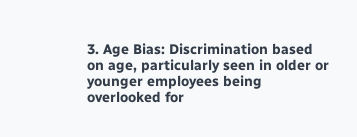3. Age Bias: Discrimination based on age, particularly seen in older or younger employees being overlooked for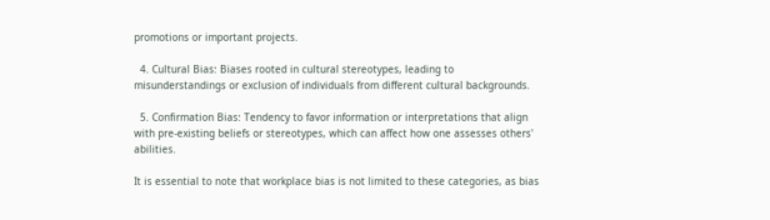promotions or important projects.

  4. Cultural Bias: Biases rooted in cultural stereotypes, leading to misunderstandings or exclusion of individuals from different cultural backgrounds.

  5. Confirmation Bias: Tendency to favor information or interpretations that align with pre-existing beliefs or stereotypes, which can affect how one assesses others' abilities.

It is essential to note that workplace bias is not limited to these categories, as bias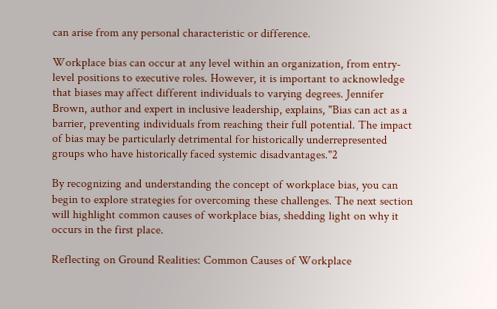can arise from any personal characteristic or difference.

Workplace bias can occur at any level within an organization, from entry-level positions to executive roles. However, it is important to acknowledge that biases may affect different individuals to varying degrees. Jennifer Brown, author and expert in inclusive leadership, explains, "Bias can act as a barrier, preventing individuals from reaching their full potential. The impact of bias may be particularly detrimental for historically underrepresented groups who have historically faced systemic disadvantages."2

By recognizing and understanding the concept of workplace bias, you can begin to explore strategies for overcoming these challenges. The next section will highlight common causes of workplace bias, shedding light on why it occurs in the first place.

Reflecting on Ground Realities: Common Causes of Workplace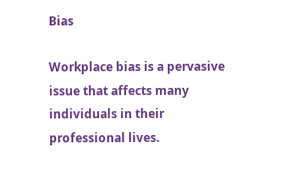Bias

Workplace bias is a pervasive issue that affects many individuals in their professional lives.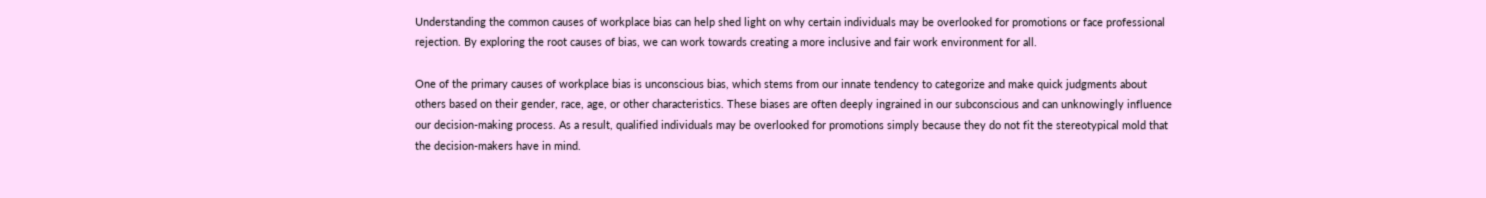Understanding the common causes of workplace bias can help shed light on why certain individuals may be overlooked for promotions or face professional rejection. By exploring the root causes of bias, we can work towards creating a more inclusive and fair work environment for all.

One of the primary causes of workplace bias is unconscious bias, which stems from our innate tendency to categorize and make quick judgments about others based on their gender, race, age, or other characteristics. These biases are often deeply ingrained in our subconscious and can unknowingly influence our decision-making process. As a result, qualified individuals may be overlooked for promotions simply because they do not fit the stereotypical mold that the decision-makers have in mind.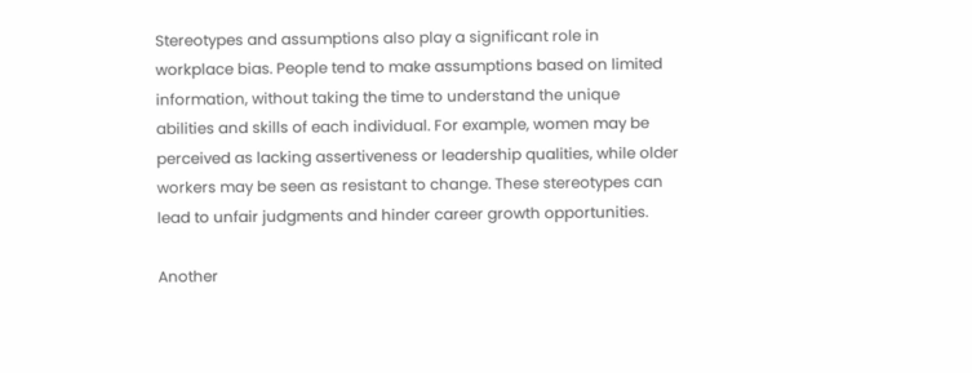Stereotypes and assumptions also play a significant role in workplace bias. People tend to make assumptions based on limited information, without taking the time to understand the unique abilities and skills of each individual. For example, women may be perceived as lacking assertiveness or leadership qualities, while older workers may be seen as resistant to change. These stereotypes can lead to unfair judgments and hinder career growth opportunities.

Another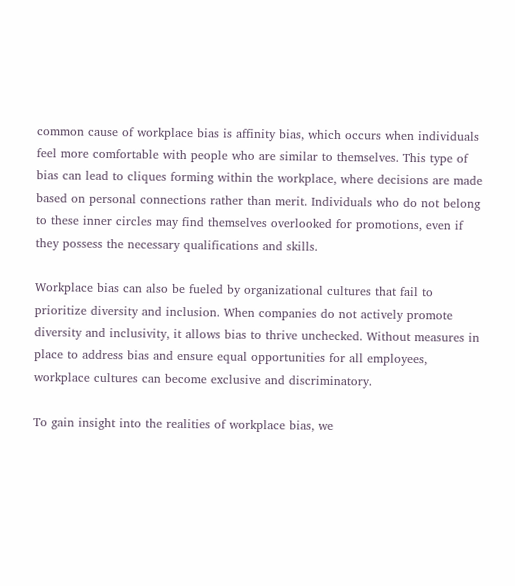common cause of workplace bias is affinity bias, which occurs when individuals feel more comfortable with people who are similar to themselves. This type of bias can lead to cliques forming within the workplace, where decisions are made based on personal connections rather than merit. Individuals who do not belong to these inner circles may find themselves overlooked for promotions, even if they possess the necessary qualifications and skills.

Workplace bias can also be fueled by organizational cultures that fail to prioritize diversity and inclusion. When companies do not actively promote diversity and inclusivity, it allows bias to thrive unchecked. Without measures in place to address bias and ensure equal opportunities for all employees, workplace cultures can become exclusive and discriminatory.

To gain insight into the realities of workplace bias, we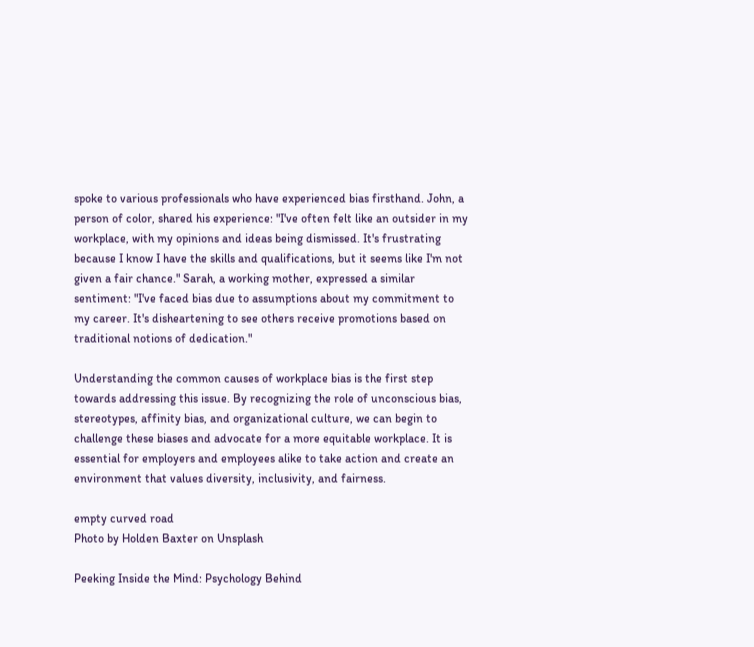spoke to various professionals who have experienced bias firsthand. John, a person of color, shared his experience: "I've often felt like an outsider in my workplace, with my opinions and ideas being dismissed. It's frustrating because I know I have the skills and qualifications, but it seems like I'm not given a fair chance." Sarah, a working mother, expressed a similar sentiment: "I've faced bias due to assumptions about my commitment to my career. It's disheartening to see others receive promotions based on traditional notions of dedication."

Understanding the common causes of workplace bias is the first step towards addressing this issue. By recognizing the role of unconscious bias, stereotypes, affinity bias, and organizational culture, we can begin to challenge these biases and advocate for a more equitable workplace. It is essential for employers and employees alike to take action and create an environment that values diversity, inclusivity, and fairness.

empty curved road
Photo by Holden Baxter on Unsplash

Peeking Inside the Mind: Psychology Behind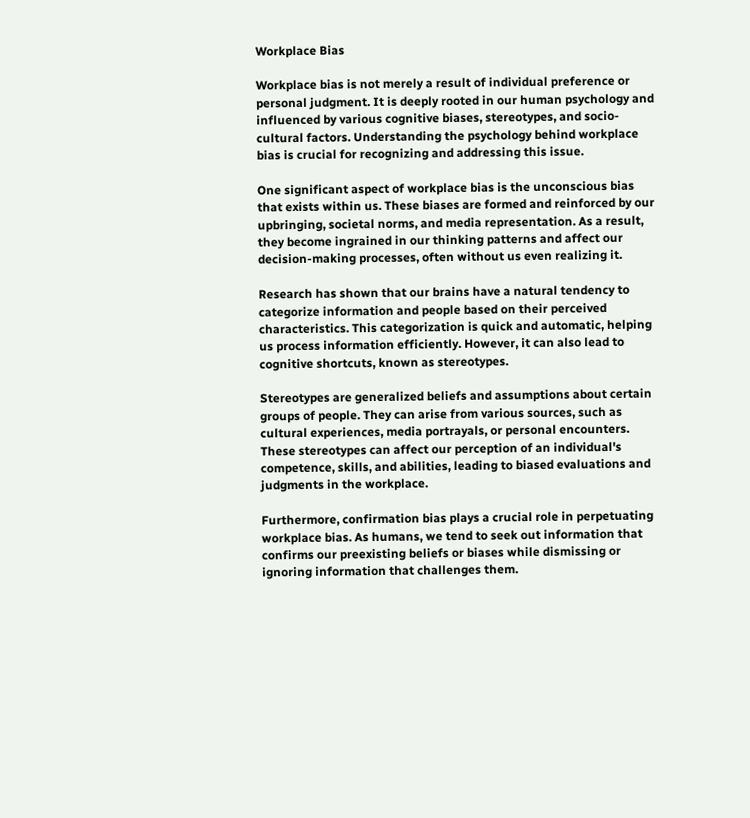Workplace Bias

Workplace bias is not merely a result of individual preference or personal judgment. It is deeply rooted in our human psychology and influenced by various cognitive biases, stereotypes, and socio-cultural factors. Understanding the psychology behind workplace bias is crucial for recognizing and addressing this issue.

One significant aspect of workplace bias is the unconscious bias that exists within us. These biases are formed and reinforced by our upbringing, societal norms, and media representation. As a result, they become ingrained in our thinking patterns and affect our decision-making processes, often without us even realizing it.

Research has shown that our brains have a natural tendency to categorize information and people based on their perceived characteristics. This categorization is quick and automatic, helping us process information efficiently. However, it can also lead to cognitive shortcuts, known as stereotypes.

Stereotypes are generalized beliefs and assumptions about certain groups of people. They can arise from various sources, such as cultural experiences, media portrayals, or personal encounters. These stereotypes can affect our perception of an individual's competence, skills, and abilities, leading to biased evaluations and judgments in the workplace.

Furthermore, confirmation bias plays a crucial role in perpetuating workplace bias. As humans, we tend to seek out information that confirms our preexisting beliefs or biases while dismissing or ignoring information that challenges them.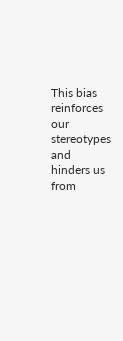This bias reinforces our stereotypes and hinders us from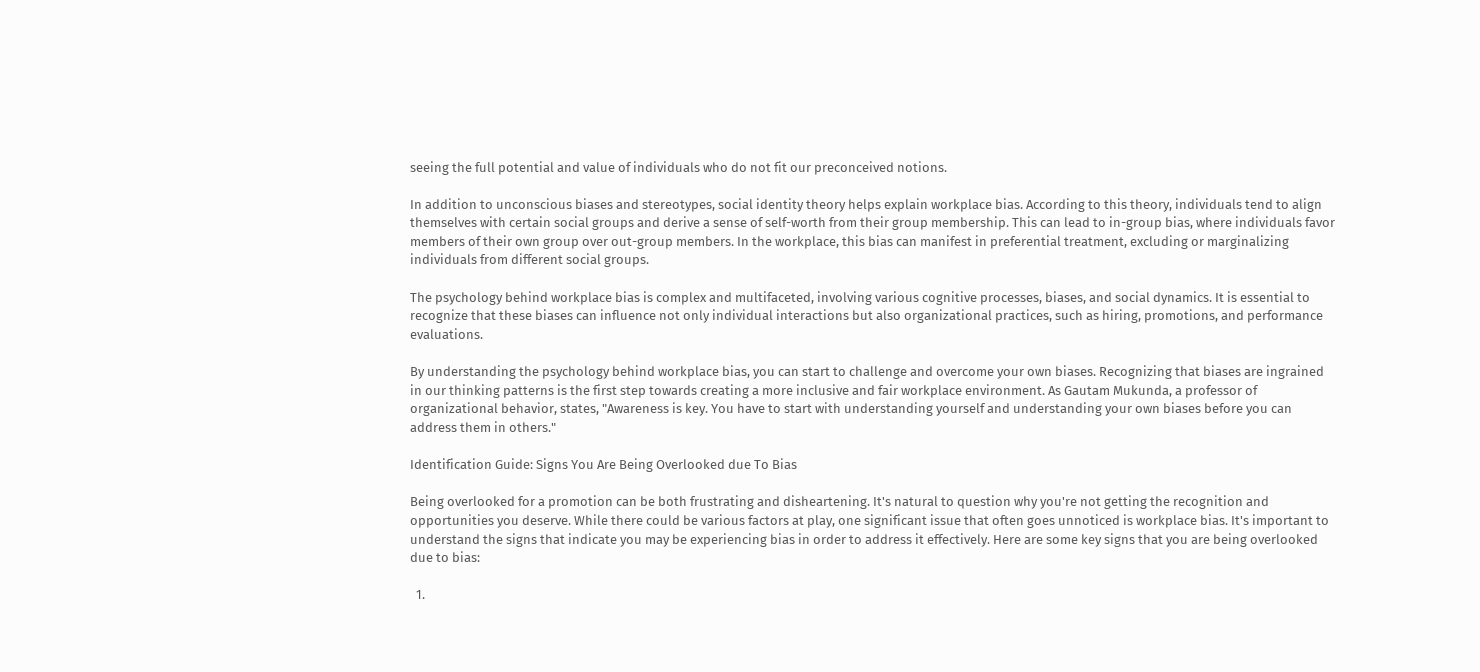seeing the full potential and value of individuals who do not fit our preconceived notions.

In addition to unconscious biases and stereotypes, social identity theory helps explain workplace bias. According to this theory, individuals tend to align themselves with certain social groups and derive a sense of self-worth from their group membership. This can lead to in-group bias, where individuals favor members of their own group over out-group members. In the workplace, this bias can manifest in preferential treatment, excluding or marginalizing individuals from different social groups.

The psychology behind workplace bias is complex and multifaceted, involving various cognitive processes, biases, and social dynamics. It is essential to recognize that these biases can influence not only individual interactions but also organizational practices, such as hiring, promotions, and performance evaluations.

By understanding the psychology behind workplace bias, you can start to challenge and overcome your own biases. Recognizing that biases are ingrained in our thinking patterns is the first step towards creating a more inclusive and fair workplace environment. As Gautam Mukunda, a professor of organizational behavior, states, "Awareness is key. You have to start with understanding yourself and understanding your own biases before you can address them in others."

Identification Guide: Signs You Are Being Overlooked due To Bias

Being overlooked for a promotion can be both frustrating and disheartening. It's natural to question why you're not getting the recognition and opportunities you deserve. While there could be various factors at play, one significant issue that often goes unnoticed is workplace bias. It's important to understand the signs that indicate you may be experiencing bias in order to address it effectively. Here are some key signs that you are being overlooked due to bias:

  1.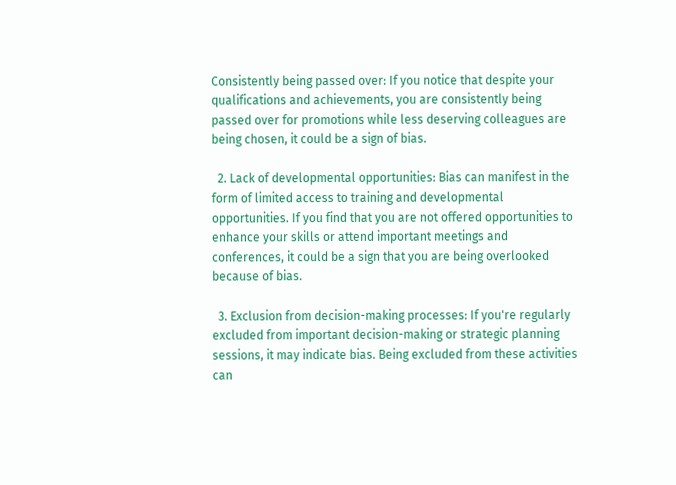Consistently being passed over: If you notice that despite your qualifications and achievements, you are consistently being passed over for promotions while less deserving colleagues are being chosen, it could be a sign of bias.

  2. Lack of developmental opportunities: Bias can manifest in the form of limited access to training and developmental opportunities. If you find that you are not offered opportunities to enhance your skills or attend important meetings and conferences, it could be a sign that you are being overlooked because of bias.

  3. Exclusion from decision-making processes: If you're regularly excluded from important decision-making or strategic planning sessions, it may indicate bias. Being excluded from these activities can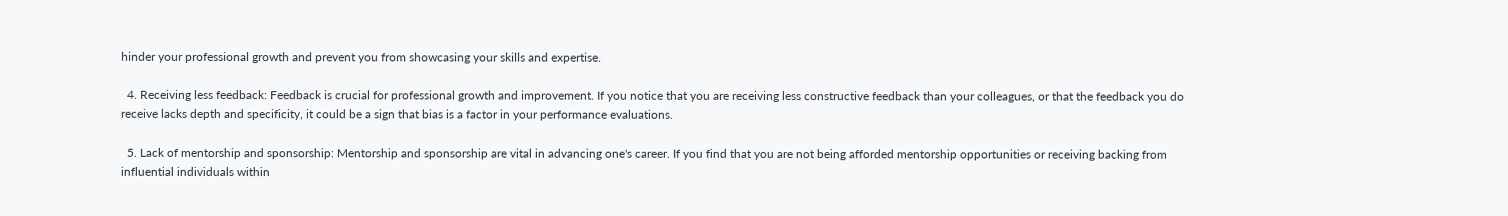hinder your professional growth and prevent you from showcasing your skills and expertise.

  4. Receiving less feedback: Feedback is crucial for professional growth and improvement. If you notice that you are receiving less constructive feedback than your colleagues, or that the feedback you do receive lacks depth and specificity, it could be a sign that bias is a factor in your performance evaluations.

  5. Lack of mentorship and sponsorship: Mentorship and sponsorship are vital in advancing one's career. If you find that you are not being afforded mentorship opportunities or receiving backing from influential individuals within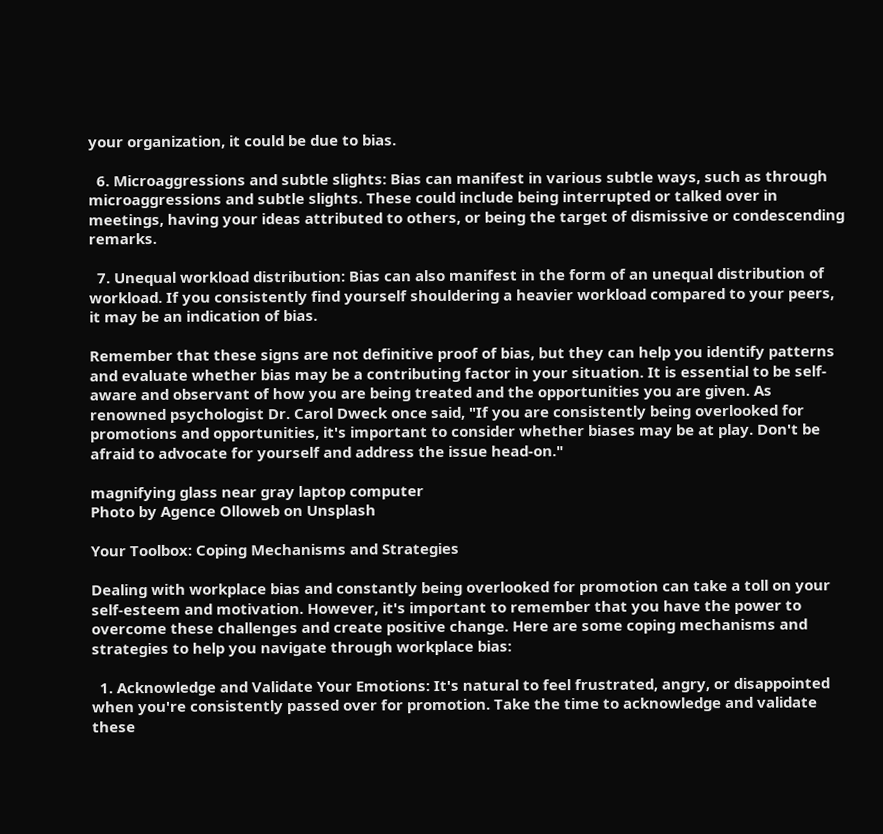your organization, it could be due to bias.

  6. Microaggressions and subtle slights: Bias can manifest in various subtle ways, such as through microaggressions and subtle slights. These could include being interrupted or talked over in meetings, having your ideas attributed to others, or being the target of dismissive or condescending remarks.

  7. Unequal workload distribution: Bias can also manifest in the form of an unequal distribution of workload. If you consistently find yourself shouldering a heavier workload compared to your peers, it may be an indication of bias.

Remember that these signs are not definitive proof of bias, but they can help you identify patterns and evaluate whether bias may be a contributing factor in your situation. It is essential to be self-aware and observant of how you are being treated and the opportunities you are given. As renowned psychologist Dr. Carol Dweck once said, "If you are consistently being overlooked for promotions and opportunities, it's important to consider whether biases may be at play. Don't be afraid to advocate for yourself and address the issue head-on."

magnifying glass near gray laptop computer
Photo by Agence Olloweb on Unsplash

Your Toolbox: Coping Mechanisms and Strategies

Dealing with workplace bias and constantly being overlooked for promotion can take a toll on your self-esteem and motivation. However, it's important to remember that you have the power to overcome these challenges and create positive change. Here are some coping mechanisms and strategies to help you navigate through workplace bias:

  1. Acknowledge and Validate Your Emotions: It's natural to feel frustrated, angry, or disappointed when you're consistently passed over for promotion. Take the time to acknowledge and validate these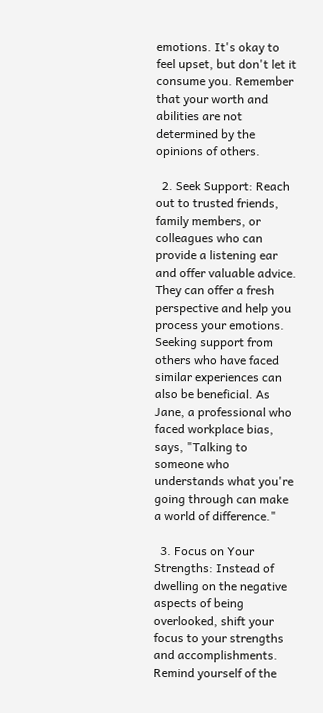emotions. It's okay to feel upset, but don't let it consume you. Remember that your worth and abilities are not determined by the opinions of others.

  2. Seek Support: Reach out to trusted friends, family members, or colleagues who can provide a listening ear and offer valuable advice. They can offer a fresh perspective and help you process your emotions. Seeking support from others who have faced similar experiences can also be beneficial. As Jane, a professional who faced workplace bias, says, "Talking to someone who understands what you're going through can make a world of difference."

  3. Focus on Your Strengths: Instead of dwelling on the negative aspects of being overlooked, shift your focus to your strengths and accomplishments. Remind yourself of the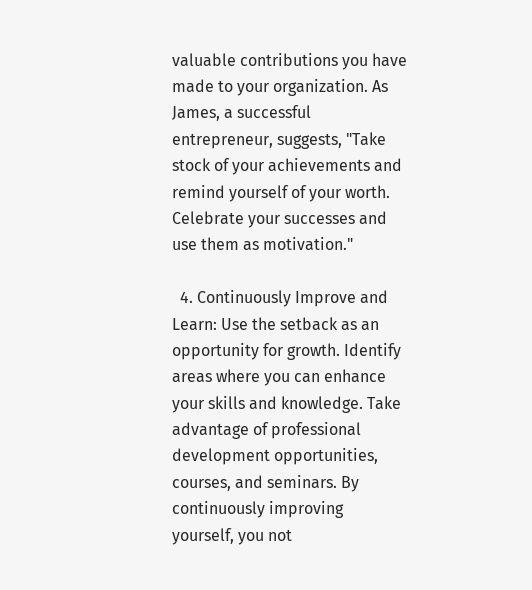valuable contributions you have made to your organization. As James, a successful entrepreneur, suggests, "Take stock of your achievements and remind yourself of your worth. Celebrate your successes and use them as motivation."

  4. Continuously Improve and Learn: Use the setback as an opportunity for growth. Identify areas where you can enhance your skills and knowledge. Take advantage of professional development opportunities, courses, and seminars. By continuously improving yourself, you not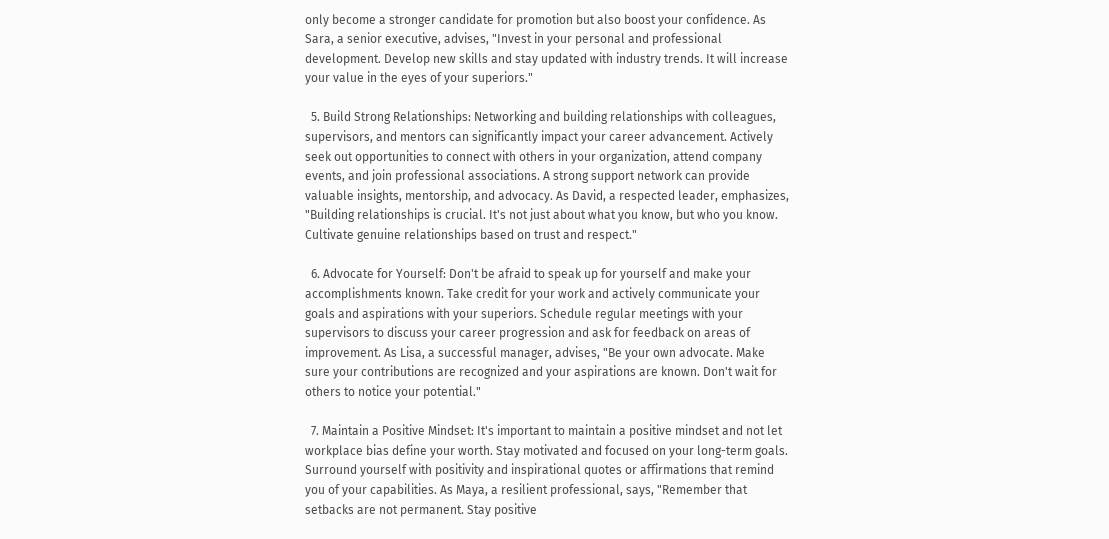only become a stronger candidate for promotion but also boost your confidence. As Sara, a senior executive, advises, "Invest in your personal and professional development. Develop new skills and stay updated with industry trends. It will increase your value in the eyes of your superiors."

  5. Build Strong Relationships: Networking and building relationships with colleagues, supervisors, and mentors can significantly impact your career advancement. Actively seek out opportunities to connect with others in your organization, attend company events, and join professional associations. A strong support network can provide valuable insights, mentorship, and advocacy. As David, a respected leader, emphasizes, "Building relationships is crucial. It's not just about what you know, but who you know. Cultivate genuine relationships based on trust and respect."

  6. Advocate for Yourself: Don't be afraid to speak up for yourself and make your accomplishments known. Take credit for your work and actively communicate your goals and aspirations with your superiors. Schedule regular meetings with your supervisors to discuss your career progression and ask for feedback on areas of improvement. As Lisa, a successful manager, advises, "Be your own advocate. Make sure your contributions are recognized and your aspirations are known. Don't wait for others to notice your potential."

  7. Maintain a Positive Mindset: It's important to maintain a positive mindset and not let workplace bias define your worth. Stay motivated and focused on your long-term goals. Surround yourself with positivity and inspirational quotes or affirmations that remind you of your capabilities. As Maya, a resilient professional, says, "Remember that setbacks are not permanent. Stay positive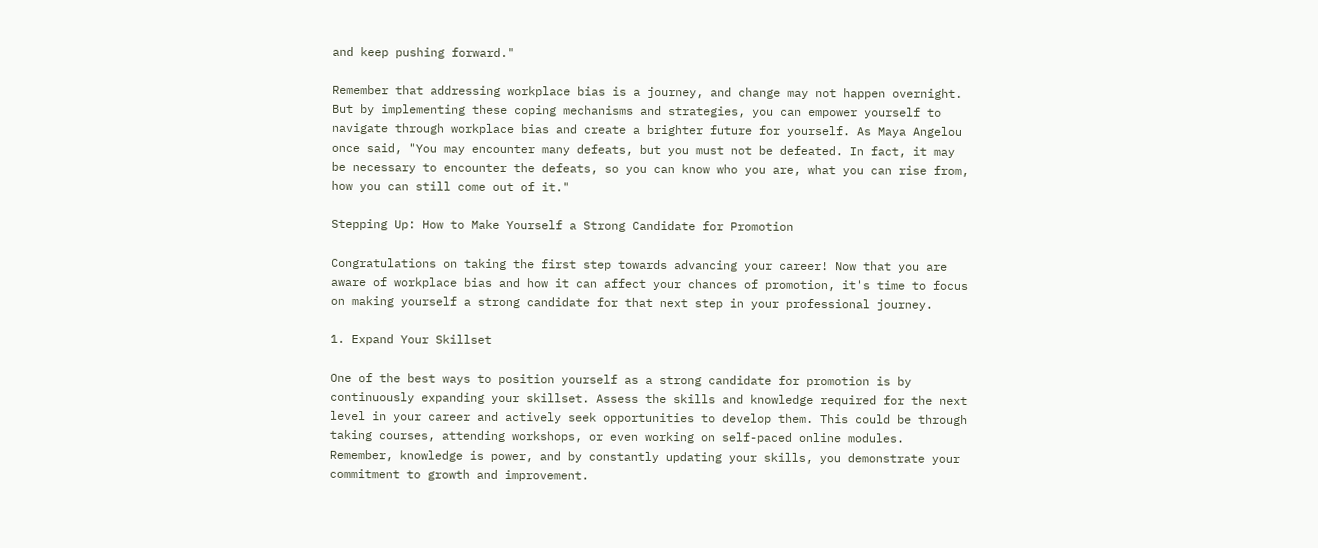and keep pushing forward."

Remember that addressing workplace bias is a journey, and change may not happen overnight. But by implementing these coping mechanisms and strategies, you can empower yourself to navigate through workplace bias and create a brighter future for yourself. As Maya Angelou once said, "You may encounter many defeats, but you must not be defeated. In fact, it may be necessary to encounter the defeats, so you can know who you are, what you can rise from, how you can still come out of it."

Stepping Up: How to Make Yourself a Strong Candidate for Promotion

Congratulations on taking the first step towards advancing your career! Now that you are aware of workplace bias and how it can affect your chances of promotion, it's time to focus on making yourself a strong candidate for that next step in your professional journey.

1. Expand Your Skillset

One of the best ways to position yourself as a strong candidate for promotion is by continuously expanding your skillset. Assess the skills and knowledge required for the next level in your career and actively seek opportunities to develop them. This could be through taking courses, attending workshops, or even working on self-paced online modules. Remember, knowledge is power, and by constantly updating your skills, you demonstrate your commitment to growth and improvement.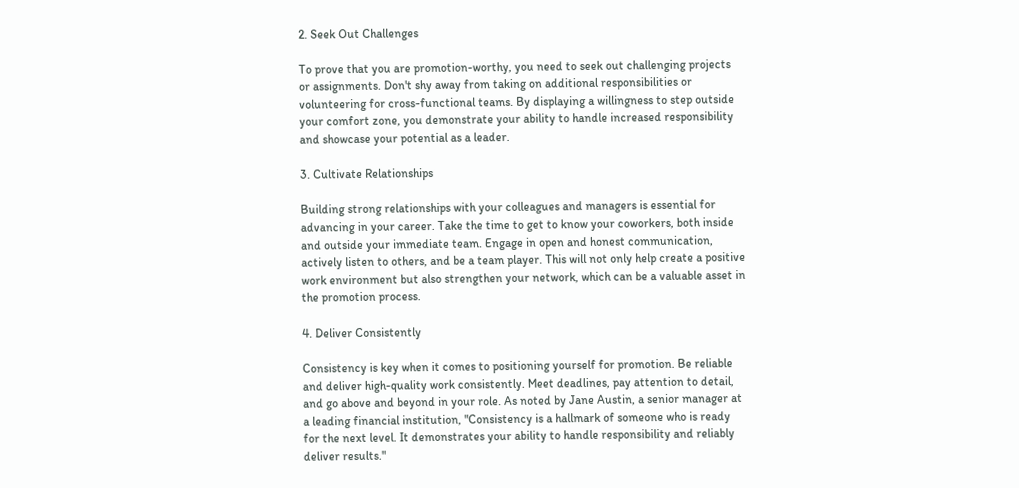2. Seek Out Challenges

To prove that you are promotion-worthy, you need to seek out challenging projects or assignments. Don't shy away from taking on additional responsibilities or volunteering for cross-functional teams. By displaying a willingness to step outside your comfort zone, you demonstrate your ability to handle increased responsibility and showcase your potential as a leader.

3. Cultivate Relationships

Building strong relationships with your colleagues and managers is essential for advancing in your career. Take the time to get to know your coworkers, both inside and outside your immediate team. Engage in open and honest communication, actively listen to others, and be a team player. This will not only help create a positive work environment but also strengthen your network, which can be a valuable asset in the promotion process.

4. Deliver Consistently

Consistency is key when it comes to positioning yourself for promotion. Be reliable and deliver high-quality work consistently. Meet deadlines, pay attention to detail, and go above and beyond in your role. As noted by Jane Austin, a senior manager at a leading financial institution, "Consistency is a hallmark of someone who is ready for the next level. It demonstrates your ability to handle responsibility and reliably deliver results."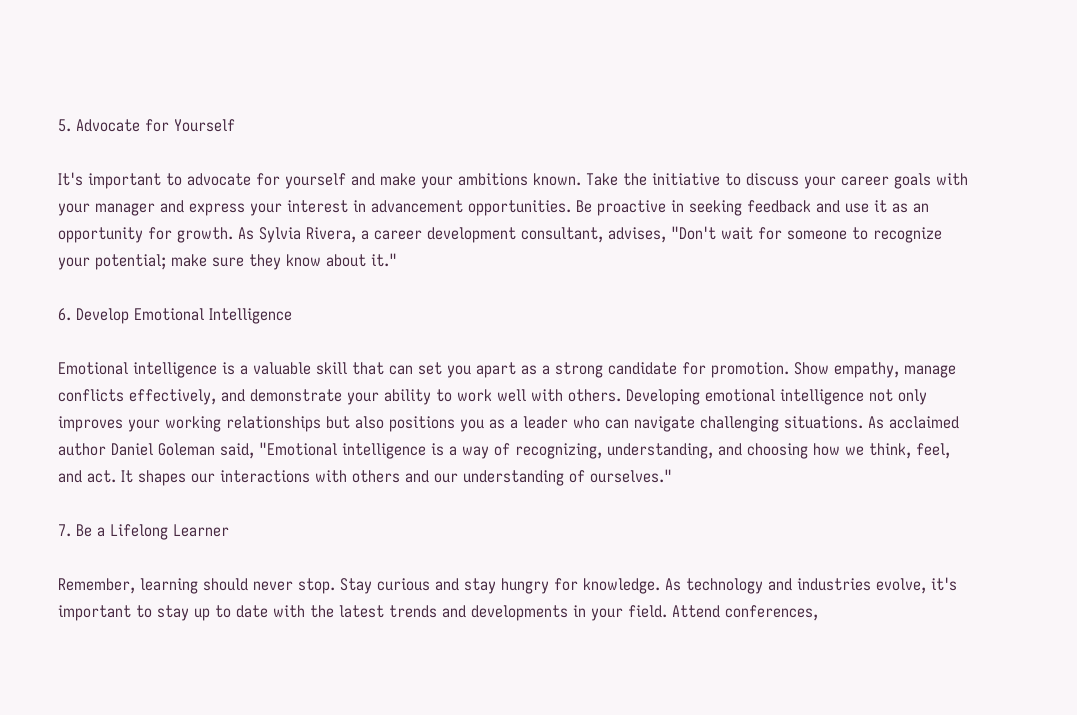5. Advocate for Yourself

It's important to advocate for yourself and make your ambitions known. Take the initiative to discuss your career goals with your manager and express your interest in advancement opportunities. Be proactive in seeking feedback and use it as an opportunity for growth. As Sylvia Rivera, a career development consultant, advises, "Don't wait for someone to recognize your potential; make sure they know about it."

6. Develop Emotional Intelligence

Emotional intelligence is a valuable skill that can set you apart as a strong candidate for promotion. Show empathy, manage conflicts effectively, and demonstrate your ability to work well with others. Developing emotional intelligence not only improves your working relationships but also positions you as a leader who can navigate challenging situations. As acclaimed author Daniel Goleman said, "Emotional intelligence is a way of recognizing, understanding, and choosing how we think, feel, and act. It shapes our interactions with others and our understanding of ourselves."

7. Be a Lifelong Learner

Remember, learning should never stop. Stay curious and stay hungry for knowledge. As technology and industries evolve, it's important to stay up to date with the latest trends and developments in your field. Attend conferences,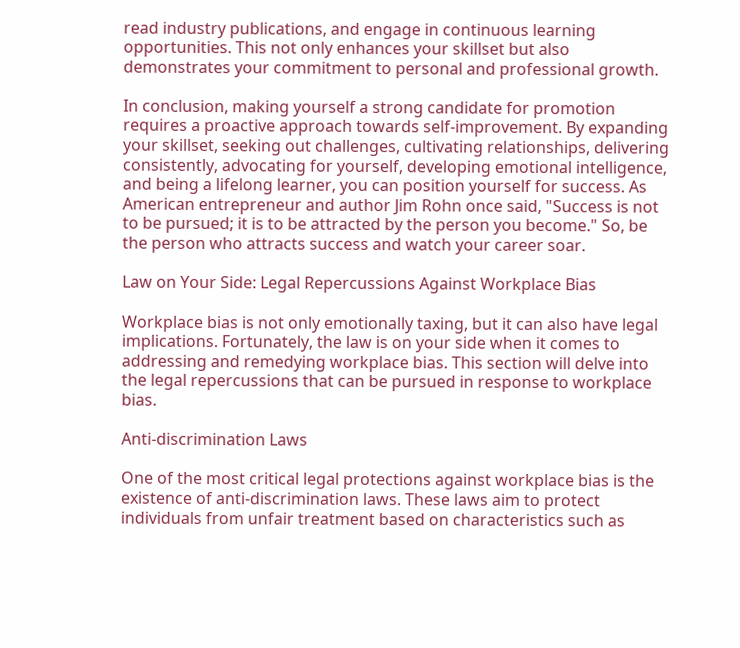read industry publications, and engage in continuous learning opportunities. This not only enhances your skillset but also demonstrates your commitment to personal and professional growth.

In conclusion, making yourself a strong candidate for promotion requires a proactive approach towards self-improvement. By expanding your skillset, seeking out challenges, cultivating relationships, delivering consistently, advocating for yourself, developing emotional intelligence, and being a lifelong learner, you can position yourself for success. As American entrepreneur and author Jim Rohn once said, "Success is not to be pursued; it is to be attracted by the person you become." So, be the person who attracts success and watch your career soar.

Law on Your Side: Legal Repercussions Against Workplace Bias

Workplace bias is not only emotionally taxing, but it can also have legal implications. Fortunately, the law is on your side when it comes to addressing and remedying workplace bias. This section will delve into the legal repercussions that can be pursued in response to workplace bias.

Anti-discrimination Laws

One of the most critical legal protections against workplace bias is the existence of anti-discrimination laws. These laws aim to protect individuals from unfair treatment based on characteristics such as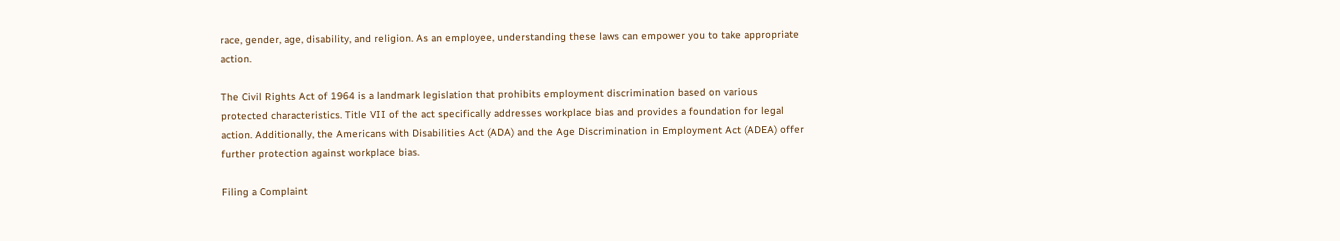race, gender, age, disability, and religion. As an employee, understanding these laws can empower you to take appropriate action.

The Civil Rights Act of 1964 is a landmark legislation that prohibits employment discrimination based on various protected characteristics. Title VII of the act specifically addresses workplace bias and provides a foundation for legal action. Additionally, the Americans with Disabilities Act (ADA) and the Age Discrimination in Employment Act (ADEA) offer further protection against workplace bias.

Filing a Complaint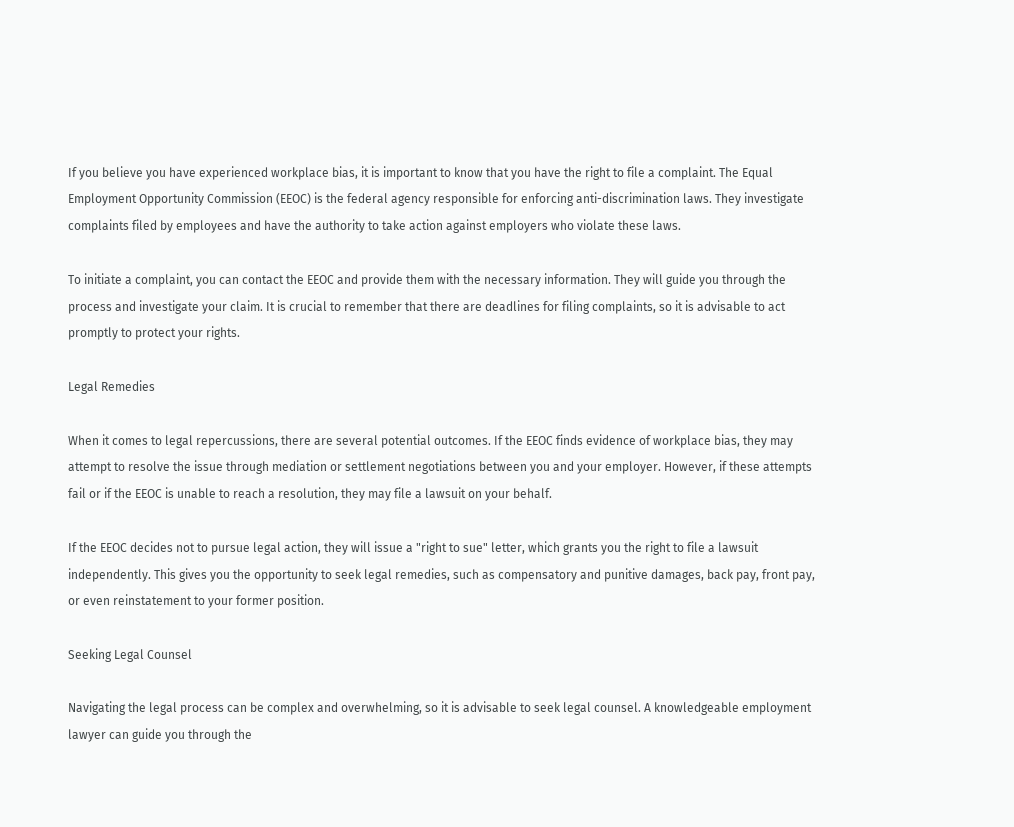If you believe you have experienced workplace bias, it is important to know that you have the right to file a complaint. The Equal Employment Opportunity Commission (EEOC) is the federal agency responsible for enforcing anti-discrimination laws. They investigate complaints filed by employees and have the authority to take action against employers who violate these laws.

To initiate a complaint, you can contact the EEOC and provide them with the necessary information. They will guide you through the process and investigate your claim. It is crucial to remember that there are deadlines for filing complaints, so it is advisable to act promptly to protect your rights.

Legal Remedies

When it comes to legal repercussions, there are several potential outcomes. If the EEOC finds evidence of workplace bias, they may attempt to resolve the issue through mediation or settlement negotiations between you and your employer. However, if these attempts fail or if the EEOC is unable to reach a resolution, they may file a lawsuit on your behalf.

If the EEOC decides not to pursue legal action, they will issue a "right to sue" letter, which grants you the right to file a lawsuit independently. This gives you the opportunity to seek legal remedies, such as compensatory and punitive damages, back pay, front pay, or even reinstatement to your former position.

Seeking Legal Counsel

Navigating the legal process can be complex and overwhelming, so it is advisable to seek legal counsel. A knowledgeable employment lawyer can guide you through the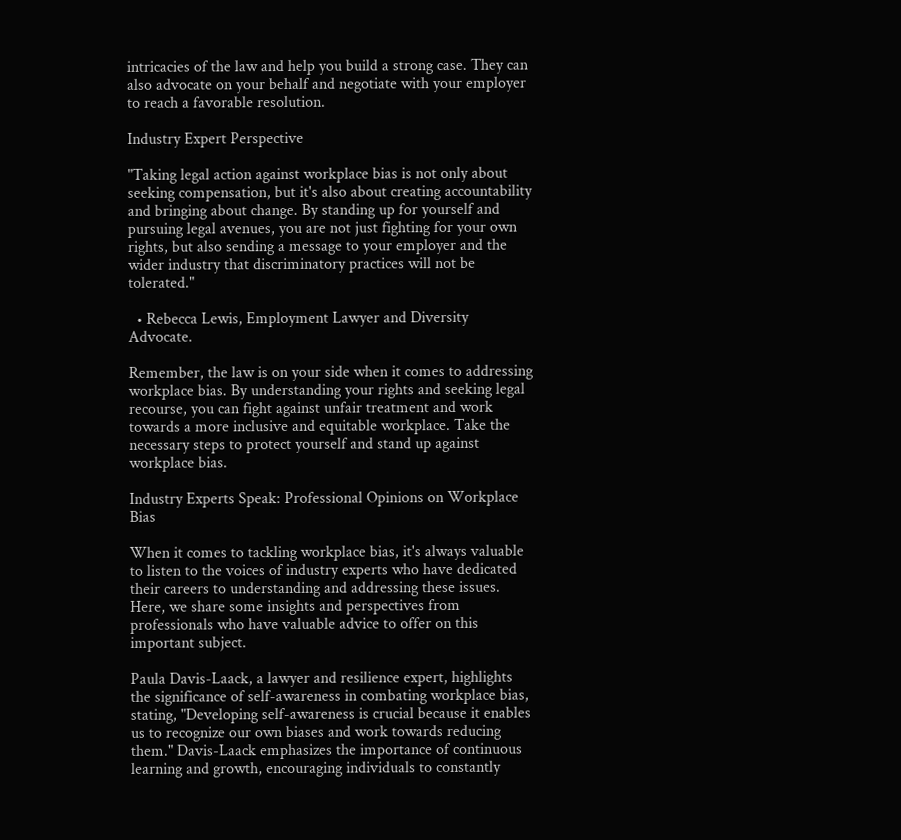intricacies of the law and help you build a strong case. They can also advocate on your behalf and negotiate with your employer to reach a favorable resolution.

Industry Expert Perspective

"Taking legal action against workplace bias is not only about seeking compensation, but it's also about creating accountability and bringing about change. By standing up for yourself and pursuing legal avenues, you are not just fighting for your own rights, but also sending a message to your employer and the wider industry that discriminatory practices will not be tolerated."

  • Rebecca Lewis, Employment Lawyer and Diversity Advocate.

Remember, the law is on your side when it comes to addressing workplace bias. By understanding your rights and seeking legal recourse, you can fight against unfair treatment and work towards a more inclusive and equitable workplace. Take the necessary steps to protect yourself and stand up against workplace bias.

Industry Experts Speak: Professional Opinions on Workplace Bias

When it comes to tackling workplace bias, it's always valuable to listen to the voices of industry experts who have dedicated their careers to understanding and addressing these issues. Here, we share some insights and perspectives from professionals who have valuable advice to offer on this important subject.

Paula Davis-Laack, a lawyer and resilience expert, highlights the significance of self-awareness in combating workplace bias, stating, "Developing self-awareness is crucial because it enables us to recognize our own biases and work towards reducing them." Davis-Laack emphasizes the importance of continuous learning and growth, encouraging individuals to constantly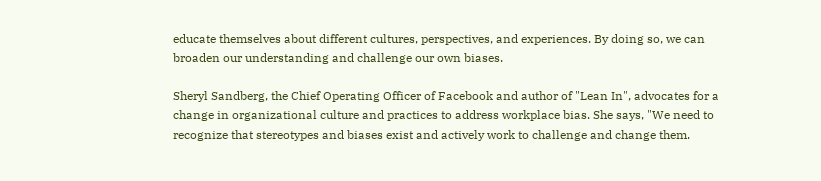educate themselves about different cultures, perspectives, and experiences. By doing so, we can broaden our understanding and challenge our own biases.

Sheryl Sandberg, the Chief Operating Officer of Facebook and author of "Lean In", advocates for a change in organizational culture and practices to address workplace bias. She says, "We need to recognize that stereotypes and biases exist and actively work to challenge and change them.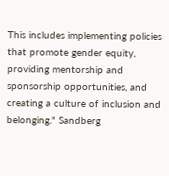This includes implementing policies that promote gender equity, providing mentorship and sponsorship opportunities, and creating a culture of inclusion and belonging." Sandberg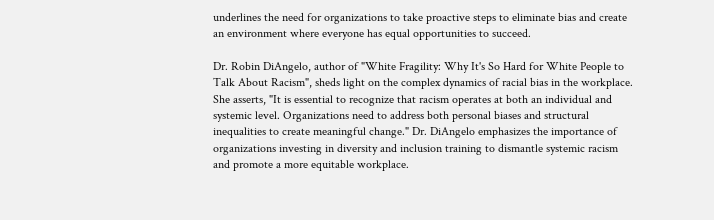underlines the need for organizations to take proactive steps to eliminate bias and create an environment where everyone has equal opportunities to succeed.

Dr. Robin DiAngelo, author of "White Fragility: Why It's So Hard for White People to Talk About Racism", sheds light on the complex dynamics of racial bias in the workplace. She asserts, "It is essential to recognize that racism operates at both an individual and systemic level. Organizations need to address both personal biases and structural inequalities to create meaningful change." Dr. DiAngelo emphasizes the importance of organizations investing in diversity and inclusion training to dismantle systemic racism and promote a more equitable workplace.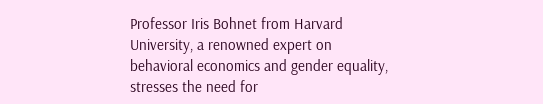Professor Iris Bohnet from Harvard University, a renowned expert on behavioral economics and gender equality, stresses the need for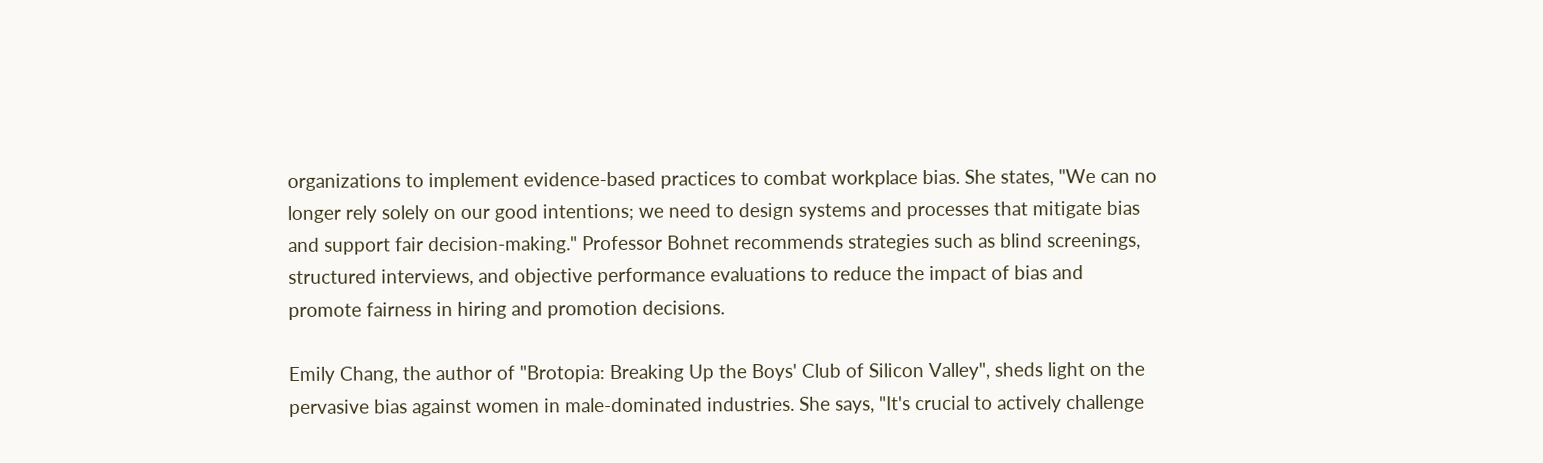organizations to implement evidence-based practices to combat workplace bias. She states, "We can no longer rely solely on our good intentions; we need to design systems and processes that mitigate bias and support fair decision-making." Professor Bohnet recommends strategies such as blind screenings, structured interviews, and objective performance evaluations to reduce the impact of bias and promote fairness in hiring and promotion decisions.

Emily Chang, the author of "Brotopia: Breaking Up the Boys' Club of Silicon Valley", sheds light on the pervasive bias against women in male-dominated industries. She says, "It's crucial to actively challenge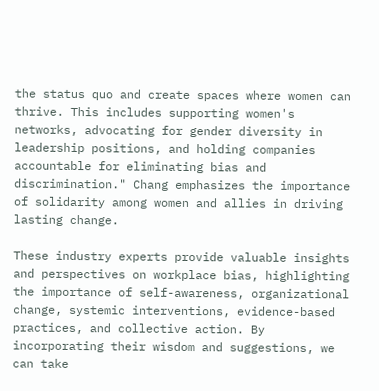the status quo and create spaces where women can thrive. This includes supporting women's networks, advocating for gender diversity in leadership positions, and holding companies accountable for eliminating bias and discrimination." Chang emphasizes the importance of solidarity among women and allies in driving lasting change.

These industry experts provide valuable insights and perspectives on workplace bias, highlighting the importance of self-awareness, organizational change, systemic interventions, evidence-based practices, and collective action. By incorporating their wisdom and suggestions, we can take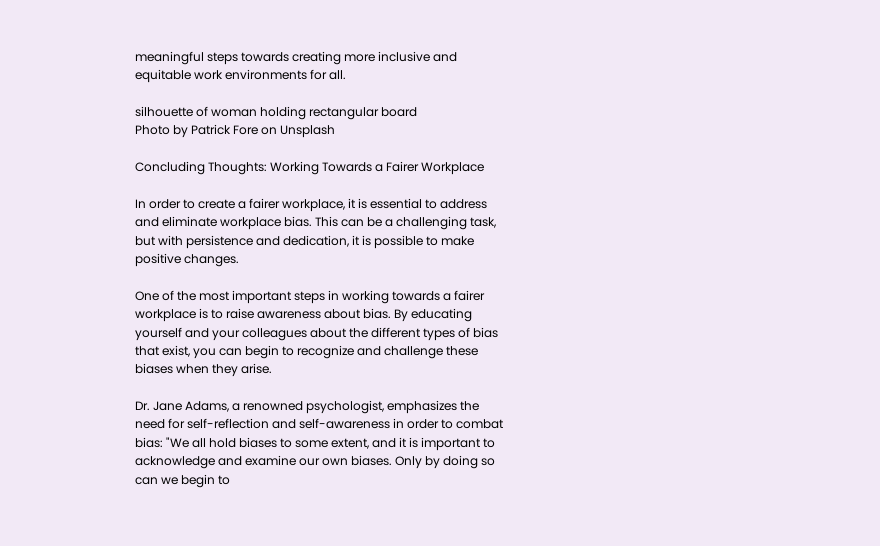meaningful steps towards creating more inclusive and equitable work environments for all.

silhouette of woman holding rectangular board
Photo by Patrick Fore on Unsplash

Concluding Thoughts: Working Towards a Fairer Workplace

In order to create a fairer workplace, it is essential to address and eliminate workplace bias. This can be a challenging task, but with persistence and dedication, it is possible to make positive changes.

One of the most important steps in working towards a fairer workplace is to raise awareness about bias. By educating yourself and your colleagues about the different types of bias that exist, you can begin to recognize and challenge these biases when they arise.

Dr. Jane Adams, a renowned psychologist, emphasizes the need for self-reflection and self-awareness in order to combat bias: "We all hold biases to some extent, and it is important to acknowledge and examine our own biases. Only by doing so can we begin to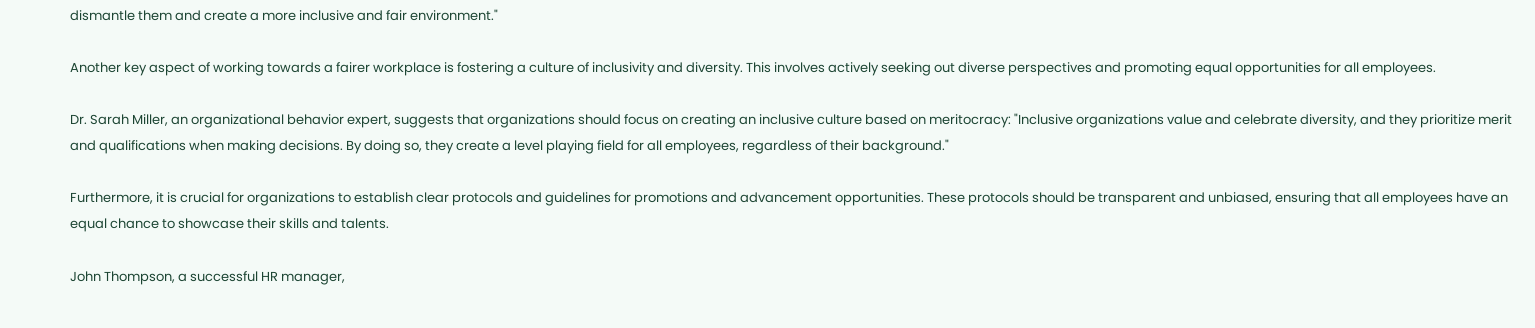dismantle them and create a more inclusive and fair environment."

Another key aspect of working towards a fairer workplace is fostering a culture of inclusivity and diversity. This involves actively seeking out diverse perspectives and promoting equal opportunities for all employees.

Dr. Sarah Miller, an organizational behavior expert, suggests that organizations should focus on creating an inclusive culture based on meritocracy: "Inclusive organizations value and celebrate diversity, and they prioritize merit and qualifications when making decisions. By doing so, they create a level playing field for all employees, regardless of their background."

Furthermore, it is crucial for organizations to establish clear protocols and guidelines for promotions and advancement opportunities. These protocols should be transparent and unbiased, ensuring that all employees have an equal chance to showcase their skills and talents.

John Thompson, a successful HR manager,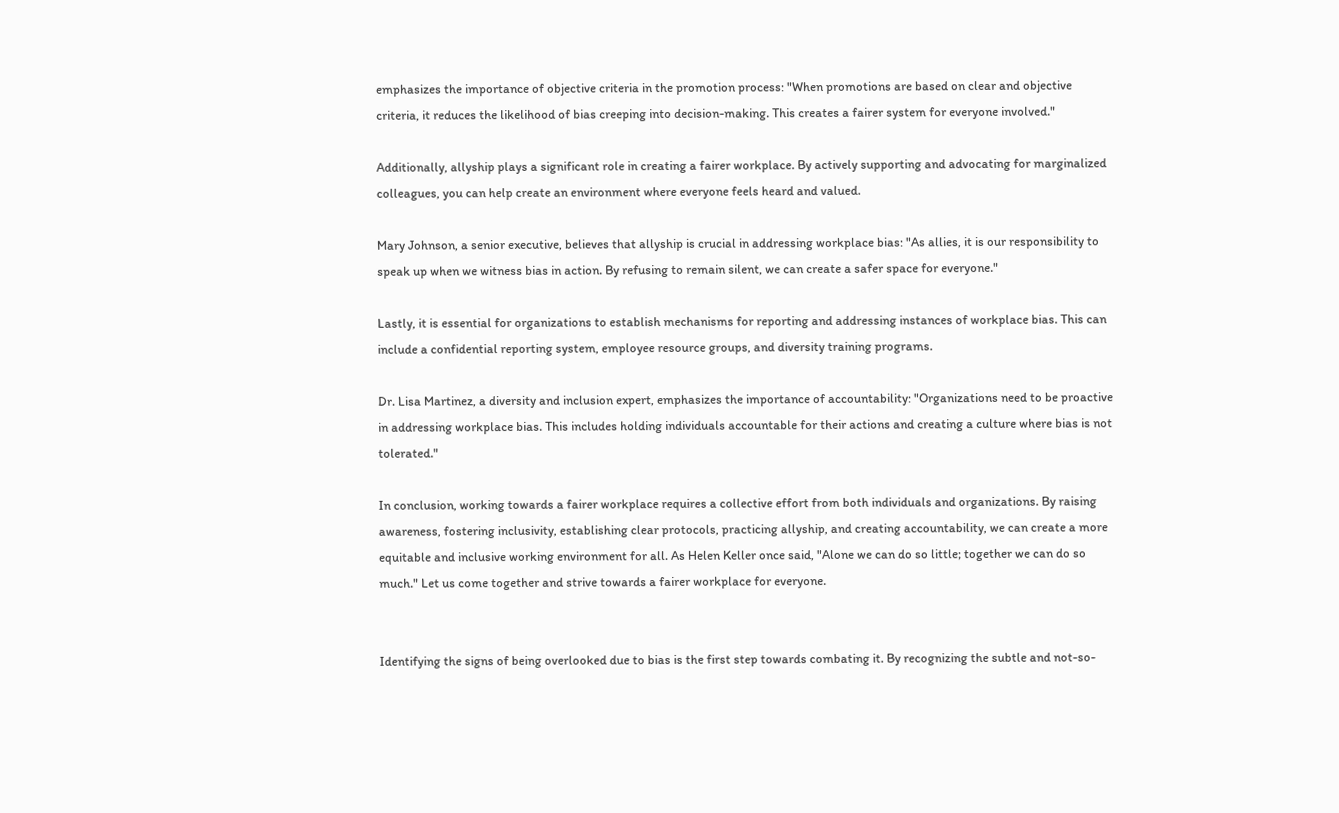emphasizes the importance of objective criteria in the promotion process: "When promotions are based on clear and objective criteria, it reduces the likelihood of bias creeping into decision-making. This creates a fairer system for everyone involved."

Additionally, allyship plays a significant role in creating a fairer workplace. By actively supporting and advocating for marginalized colleagues, you can help create an environment where everyone feels heard and valued.

Mary Johnson, a senior executive, believes that allyship is crucial in addressing workplace bias: "As allies, it is our responsibility to speak up when we witness bias in action. By refusing to remain silent, we can create a safer space for everyone."

Lastly, it is essential for organizations to establish mechanisms for reporting and addressing instances of workplace bias. This can include a confidential reporting system, employee resource groups, and diversity training programs.

Dr. Lisa Martinez, a diversity and inclusion expert, emphasizes the importance of accountability: "Organizations need to be proactive in addressing workplace bias. This includes holding individuals accountable for their actions and creating a culture where bias is not tolerated."

In conclusion, working towards a fairer workplace requires a collective effort from both individuals and organizations. By raising awareness, fostering inclusivity, establishing clear protocols, practicing allyship, and creating accountability, we can create a more equitable and inclusive working environment for all. As Helen Keller once said, "Alone we can do so little; together we can do so much." Let us come together and strive towards a fairer workplace for everyone.


Identifying the signs of being overlooked due to bias is the first step towards combating it. By recognizing the subtle and not-so-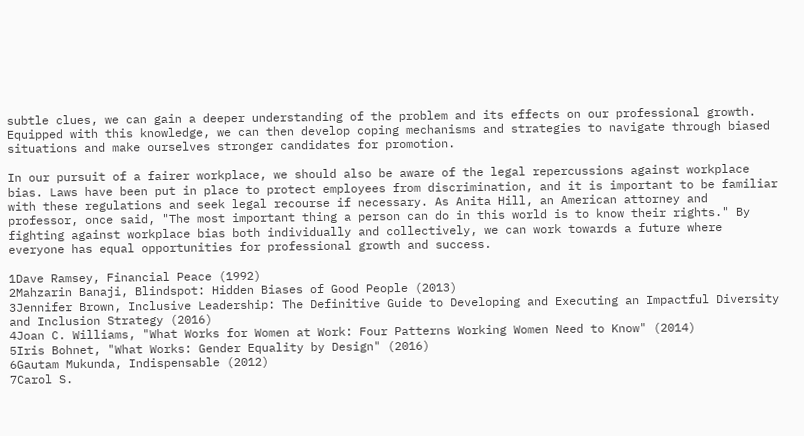subtle clues, we can gain a deeper understanding of the problem and its effects on our professional growth. Equipped with this knowledge, we can then develop coping mechanisms and strategies to navigate through biased situations and make ourselves stronger candidates for promotion.

In our pursuit of a fairer workplace, we should also be aware of the legal repercussions against workplace bias. Laws have been put in place to protect employees from discrimination, and it is important to be familiar with these regulations and seek legal recourse if necessary. As Anita Hill, an American attorney and professor, once said, "The most important thing a person can do in this world is to know their rights." By fighting against workplace bias both individually and collectively, we can work towards a future where everyone has equal opportunities for professional growth and success.

1Dave Ramsey, Financial Peace (1992)
2Mahzarin Banaji, Blindspot: Hidden Biases of Good People (2013)
3Jennifer Brown, Inclusive Leadership: The Definitive Guide to Developing and Executing an Impactful Diversity and Inclusion Strategy (2016)
4Joan C. Williams, "What Works for Women at Work: Four Patterns Working Women Need to Know" (2014)
5Iris Bohnet, "What Works: Gender Equality by Design" (2016)
6Gautam Mukunda, Indispensable (2012)
7Carol S.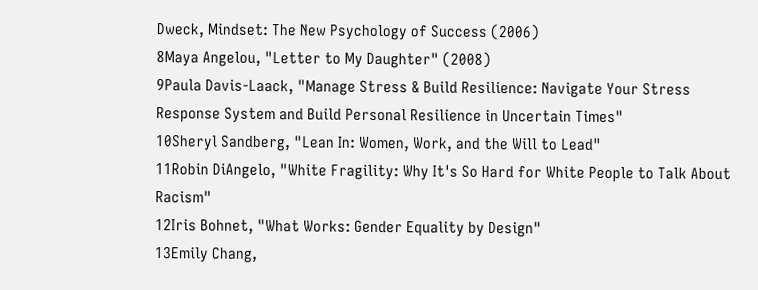Dweck, Mindset: The New Psychology of Success (2006)
8Maya Angelou, "Letter to My Daughter" (2008)
9Paula Davis-Laack, "Manage Stress & Build Resilience: Navigate Your Stress Response System and Build Personal Resilience in Uncertain Times"
10Sheryl Sandberg, "Lean In: Women, Work, and the Will to Lead"
11Robin DiAngelo, "White Fragility: Why It's So Hard for White People to Talk About Racism"
12Iris Bohnet, "What Works: Gender Equality by Design"
13Emily Chang,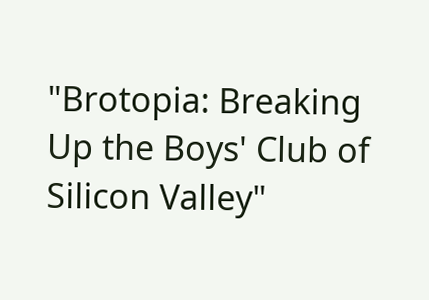"Brotopia: Breaking Up the Boys' Club of Silicon Valley"